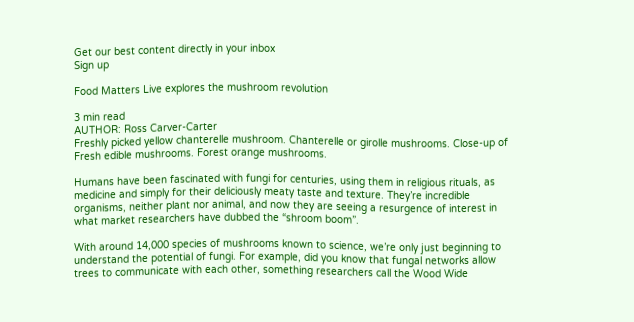Get our best content directly in your inbox
Sign up

Food Matters Live explores the mushroom revolution

3 min read
AUTHOR: Ross Carver-Carter
Freshly picked yellow chanterelle mushroom. Chanterelle or girolle mushrooms. Close-up of Fresh edible mushrooms. Forest orange mushrooms.

Humans have been fascinated with fungi for centuries, using them in religious rituals, as medicine and simply for their deliciously meaty taste and texture. They’re incredible organisms, neither plant nor animal, and now they are seeing a resurgence of interest in what market researchers have dubbed the “shroom boom”.

With around 14,000 species of mushrooms known to science, we’re only just beginning to understand the potential of fungi. For example, did you know that fungal networks allow trees to communicate with each other, something researchers call the Wood Wide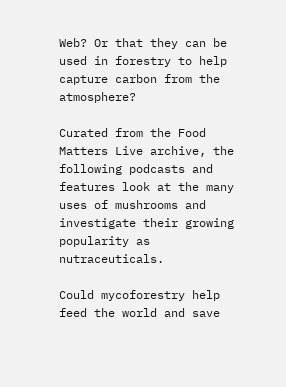Web? Or that they can be used in forestry to help capture carbon from the atmosphere?

Curated from the Food Matters Live archive, the following podcasts and features look at the many uses of mushrooms and investigate their growing popularity as nutraceuticals.

Could mycoforestry help feed the world and save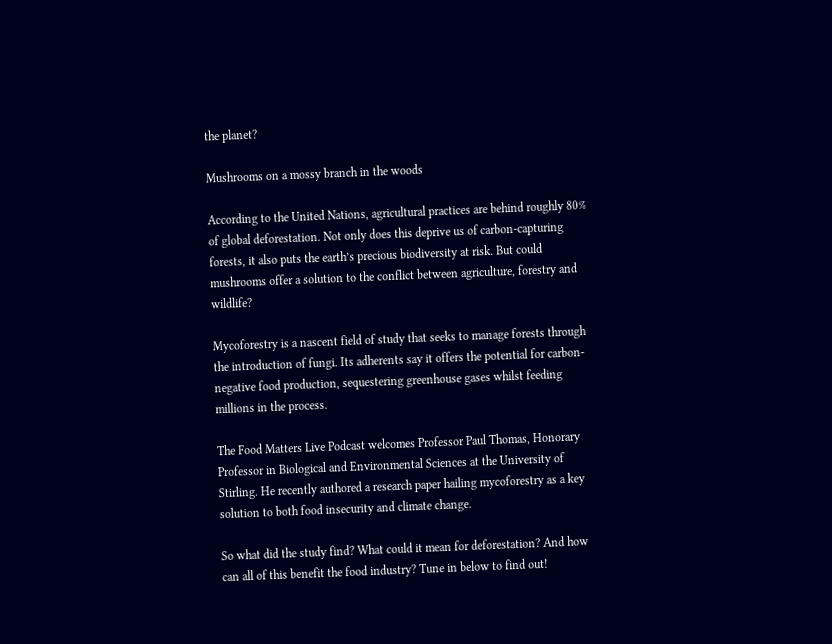the planet?

Mushrooms on a mossy branch in the woods

According to the United Nations, agricultural practices are behind roughly 80% of global deforestation. Not only does this deprive us of carbon-capturing forests, it also puts the earth’s precious biodiversity at risk. But could mushrooms offer a solution to the conflict between agriculture, forestry and wildlife?

Mycoforestry is a nascent field of study that seeks to manage forests through the introduction of fungi. Its adherents say it offers the potential for carbon-negative food production, sequestering greenhouse gases whilst feeding millions in the process.

The Food Matters Live Podcast welcomes Professor Paul Thomas, Honorary Professor in Biological and Environmental Sciences at the University of Stirling. He recently authored a research paper hailing mycoforestry as a key solution to both food insecurity and climate change.

So what did the study find? What could it mean for deforestation? And how can all of this benefit the food industry? Tune in below to find out!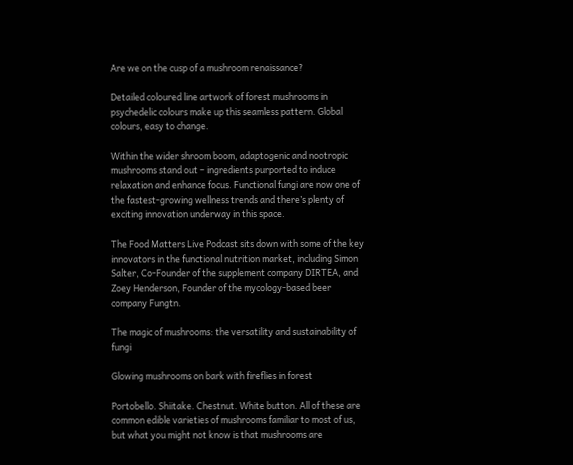Are we on the cusp of a mushroom renaissance?

Detailed coloured line artwork of forest mushrooms in psychedelic colours make up this seamless pattern. Global colours, easy to change.

Within the wider shroom boom, adaptogenic and nootropic mushrooms stand out – ingredients purported to induce relaxation and enhance focus. Functional fungi are now one of the fastest-growing wellness trends and there’s plenty of exciting innovation underway in this space.

The Food Matters Live Podcast sits down with some of the key innovators in the functional nutrition market, including Simon Salter, Co-Founder of the supplement company DIRTEA, and Zoey Henderson, Founder of the mycology-based beer company Fungtn.

The magic of mushrooms: the versatility and sustainability of fungi

Glowing mushrooms on bark with fireflies in forest

Portobello. Shiitake. Chestnut. White button. All of these are common edible varieties of mushrooms familiar to most of us, but what you might not know is that mushrooms are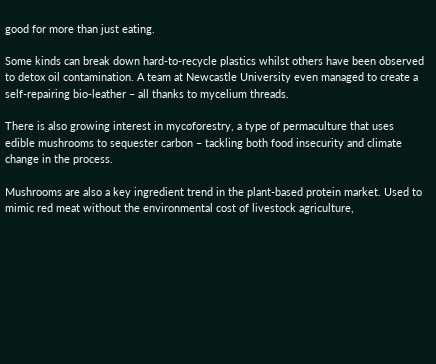good for more than just eating.

Some kinds can break down hard-to-recycle plastics whilst others have been observed to detox oil contamination. A team at Newcastle University even managed to create a self-repairing bio-leather – all thanks to mycelium threads.

There is also growing interest in mycoforestry, a type of permaculture that uses edible mushrooms to sequester carbon – tackling both food insecurity and climate change in the process.

Mushrooms are also a key ingredient trend in the plant-based protein market. Used to mimic red meat without the environmental cost of livestock agriculture,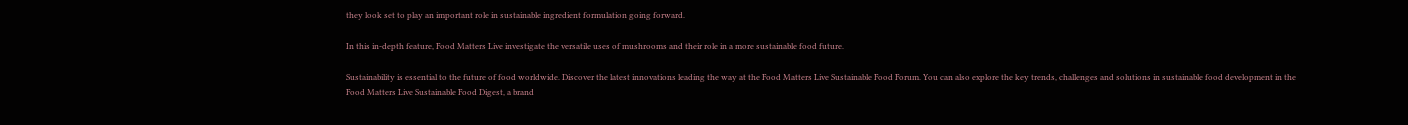they look set to play an important role in sustainable ingredient formulation going forward.

In this in-depth feature, Food Matters Live investigate the versatile uses of mushrooms and their role in a more sustainable food future.

Sustainability is essential to the future of food worldwide. Discover the latest innovations leading the way at the Food Matters Live Sustainable Food Forum. You can also explore the key trends, challenges and solutions in sustainable food development in the Food Matters Live Sustainable Food Digest, a brand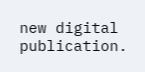new digital publication.